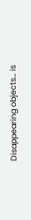Disappearing objects… is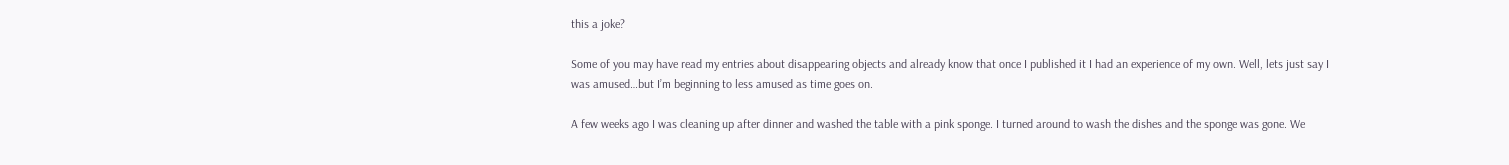this a joke?

Some of you may have read my entries about disappearing objects and already know that once I published it I had an experience of my own. Well, lets just say I was amused…but I’m beginning to less amused as time goes on.

A few weeks ago I was cleaning up after dinner and washed the table with a pink sponge. I turned around to wash the dishes and the sponge was gone. We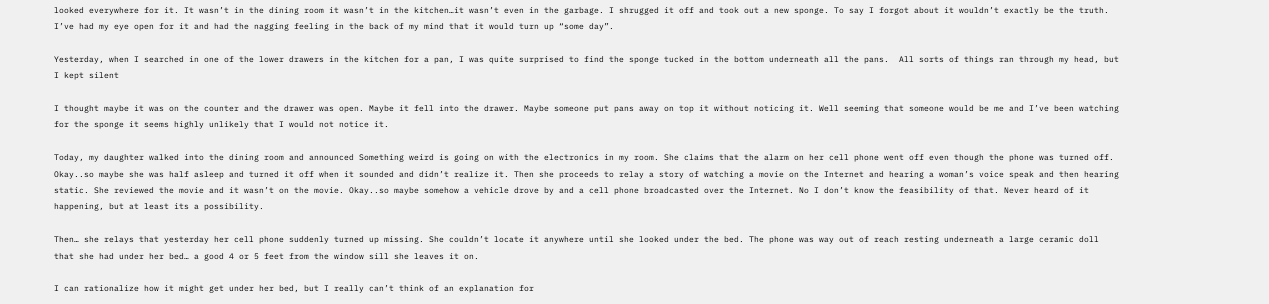looked everywhere for it. It wasn’t in the dining room it wasn’t in the kitchen…it wasn’t even in the garbage. I shrugged it off and took out a new sponge. To say I forgot about it wouldn’t exactly be the truth. I’ve had my eye open for it and had the nagging feeling in the back of my mind that it would turn up “some day”.

Yesterday, when I searched in one of the lower drawers in the kitchen for a pan, I was quite surprised to find the sponge tucked in the bottom underneath all the pans.  All sorts of things ran through my head, but I kept silent

I thought maybe it was on the counter and the drawer was open. Maybe it fell into the drawer. Maybe someone put pans away on top it without noticing it. Well seeming that someone would be me and I’ve been watching for the sponge it seems highly unlikely that I would not notice it.

Today, my daughter walked into the dining room and announced Something weird is going on with the electronics in my room. She claims that the alarm on her cell phone went off even though the phone was turned off.  Okay..so maybe she was half asleep and turned it off when it sounded and didn’t realize it. Then she proceeds to relay a story of watching a movie on the Internet and hearing a woman’s voice speak and then hearing static. She reviewed the movie and it wasn’t on the movie. Okay..so maybe somehow a vehicle drove by and a cell phone broadcasted over the Internet. No I don’t know the feasibility of that. Never heard of it happening, but at least its a possibility.

Then… she relays that yesterday her cell phone suddenly turned up missing. She couldn’t locate it anywhere until she looked under the bed. The phone was way out of reach resting underneath a large ceramic doll that she had under her bed… a good 4 or 5 feet from the window sill she leaves it on.

I can rationalize how it might get under her bed, but I really can’t think of an explanation for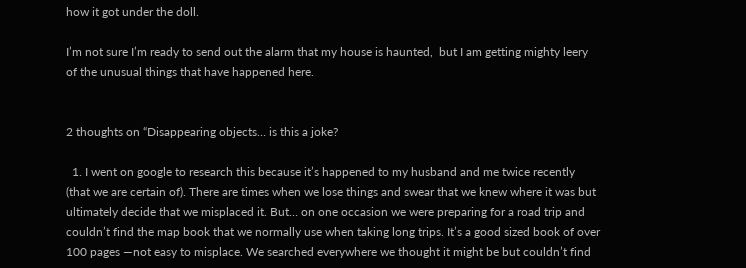how it got under the doll.

I’m not sure I’m ready to send out the alarm that my house is haunted,  but I am getting mighty leery of the unusual things that have happened here.


2 thoughts on “Disappearing objects… is this a joke?

  1. I went on google to research this because it’s happened to my husband and me twice recently (that we are certain of). There are times when we lose things and swear that we knew where it was but ultimately decide that we misplaced it. But… on one occasion we were preparing for a road trip and couldn’t find the map book that we normally use when taking long trips. It’s a good sized book of over 100 pages —not easy to misplace. We searched everywhere we thought it might be but couldn’t find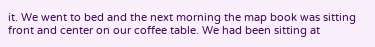it. We went to bed and the next morning the map book was sitting front and center on our coffee table. We had been sitting at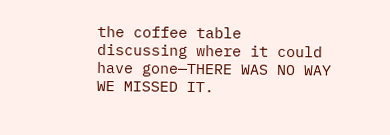the coffee table discussing where it could have gone—THERE WAS NO WAY WE MISSED IT.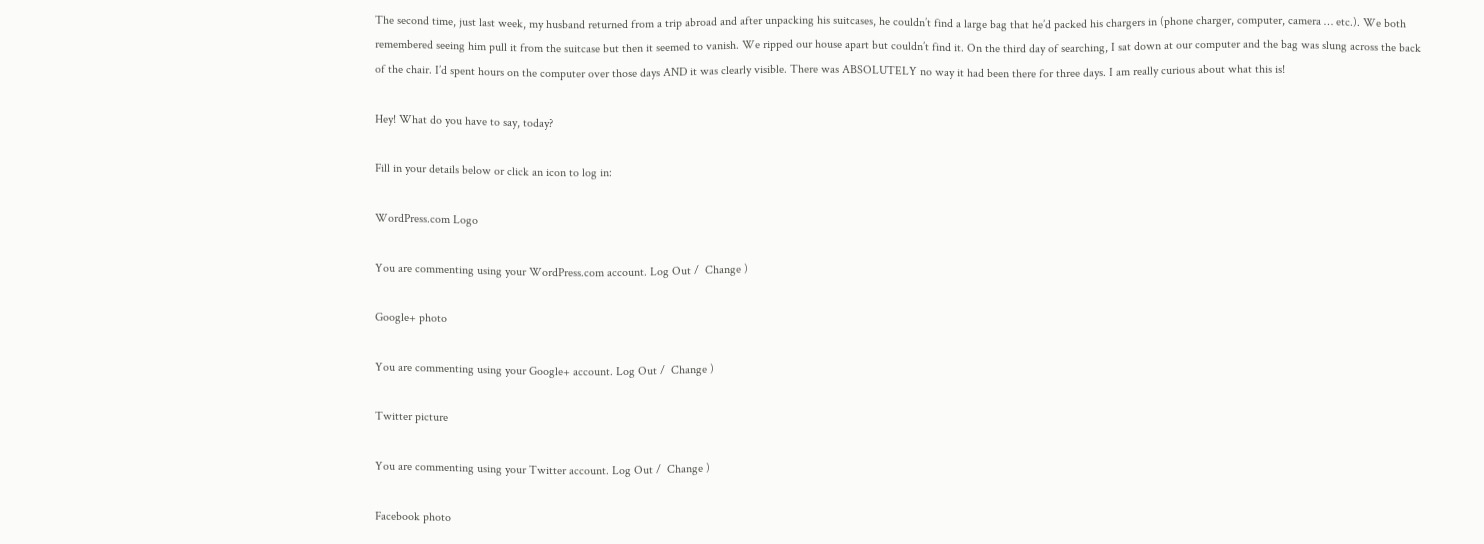The second time, just last week, my husband returned from a trip abroad and after unpacking his suitcases, he couldn’t find a large bag that he’d packed his chargers in (phone charger, computer, camera … etc.). We both remembered seeing him pull it from the suitcase but then it seemed to vanish. We ripped our house apart but couldn’t find it. On the third day of searching, I sat down at our computer and the bag was slung across the back of the chair. I’d spent hours on the computer over those days AND it was clearly visible. There was ABSOLUTELY no way it had been there for three days. I am really curious about what this is!

Hey! What do you have to say, today?

Fill in your details below or click an icon to log in:

WordPress.com Logo

You are commenting using your WordPress.com account. Log Out /  Change )

Google+ photo

You are commenting using your Google+ account. Log Out /  Change )

Twitter picture

You are commenting using your Twitter account. Log Out /  Change )

Facebook photo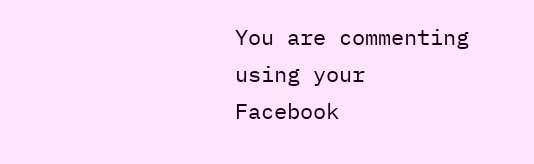You are commenting using your Facebook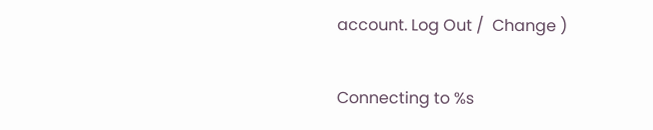account. Log Out /  Change )


Connecting to %s